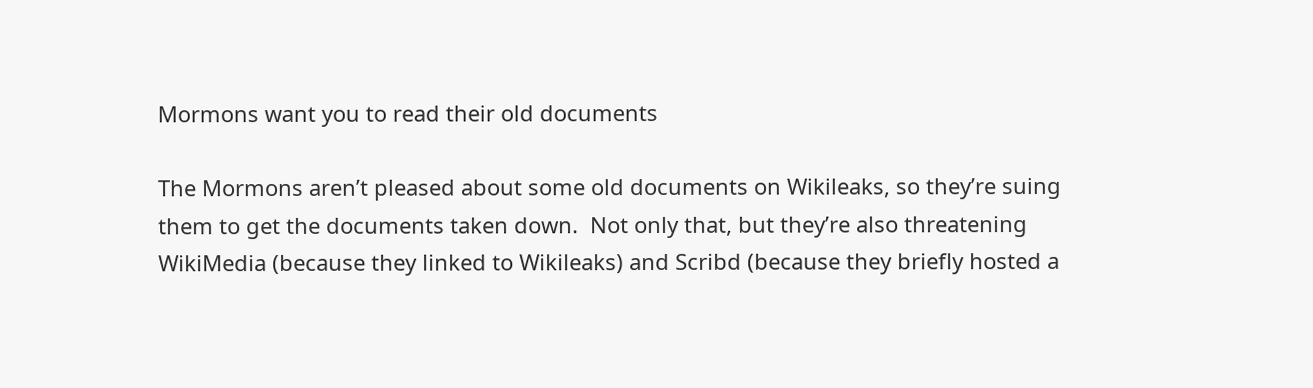Mormons want you to read their old documents

The Mormons aren’t pleased about some old documents on Wikileaks, so they’re suing them to get the documents taken down.  Not only that, but they’re also threatening WikiMedia (because they linked to Wikileaks) and Scribd (because they briefly hosted a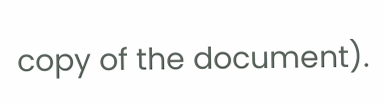copy of the document).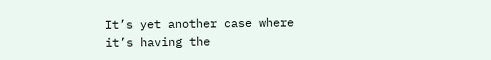It’s yet another case where it’s having the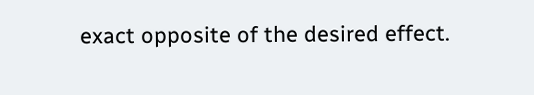exact opposite of the desired effect.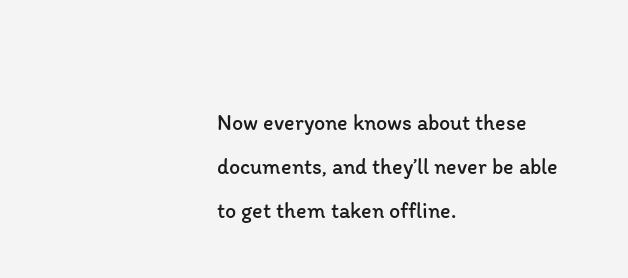Now everyone knows about these documents, and they’ll never be able to get them taken offline.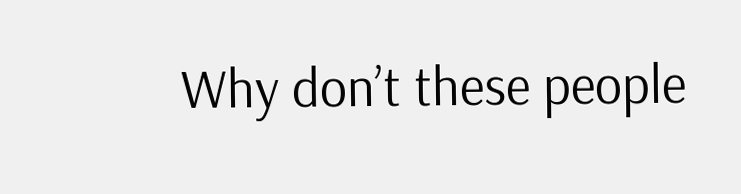Why don’t these people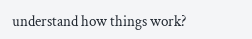understand how things work?